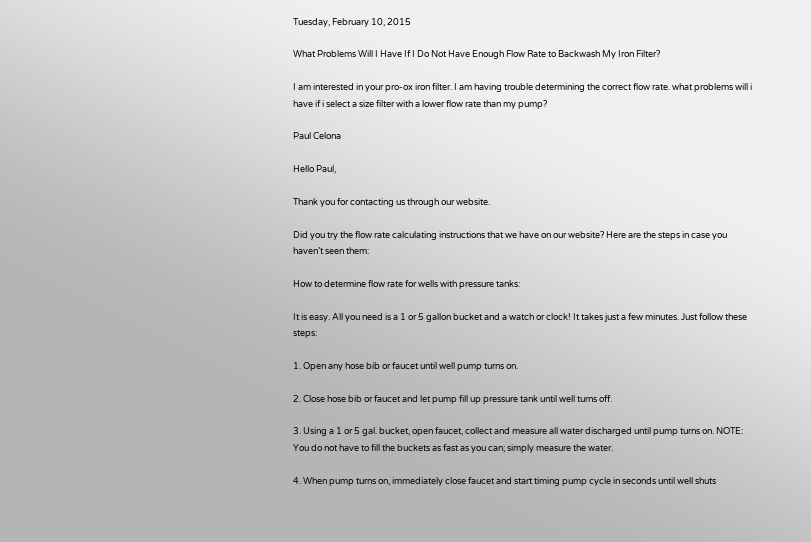Tuesday, February 10, 2015

What Problems Will I Have If I Do Not Have Enough Flow Rate to Backwash My Iron Filter?

I am interested in your pro-ox iron filter. I am having trouble determining the correct flow rate. what problems will i have if i select a size filter with a lower flow rate than my pump?

Paul Celona

Hello Paul,

Thank you for contacting us through our website.

Did you try the flow rate calculating instructions that we have on our website? Here are the steps in case you haven’t seen them:

How to determine flow rate for wells with pressure tanks:

It is easy. All you need is a 1 or 5 gallon bucket and a watch or clock! It takes just a few minutes. Just follow these steps:

1. Open any hose bib or faucet until well pump turns on.

2. Close hose bib or faucet and let pump fill up pressure tank until well turns off.

3. Using a 1 or 5 gal. bucket, open faucet, collect and measure all water discharged until pump turns on. NOTE: You do not have to fill the buckets as fast as you can; simply measure the water.

4. When pump turns on, immediately close faucet and start timing pump cycle in seconds until well shuts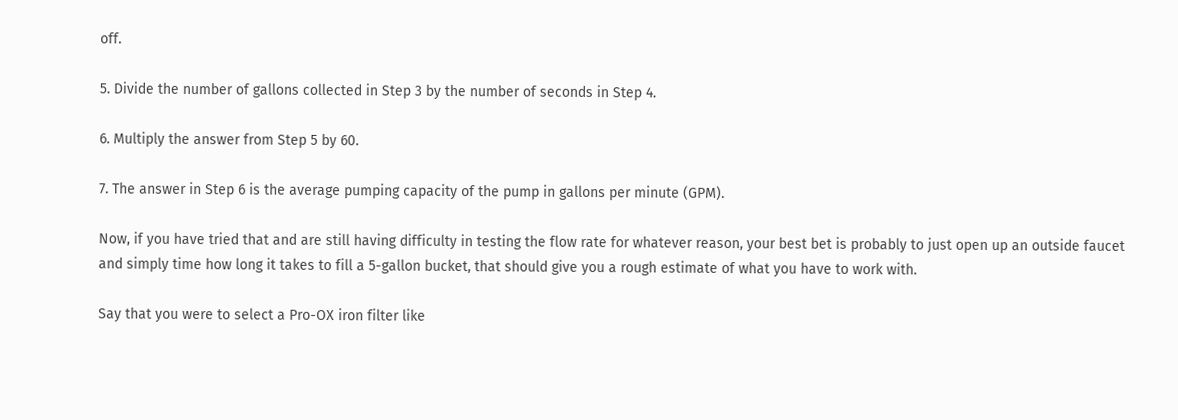off.

5. Divide the number of gallons collected in Step 3 by the number of seconds in Step 4.

6. Multiply the answer from Step 5 by 60.

7. The answer in Step 6 is the average pumping capacity of the pump in gallons per minute (GPM).

Now, if you have tried that and are still having difficulty in testing the flow rate for whatever reason, your best bet is probably to just open up an outside faucet and simply time how long it takes to fill a 5-gallon bucket, that should give you a rough estimate of what you have to work with.

Say that you were to select a Pro-OX iron filter like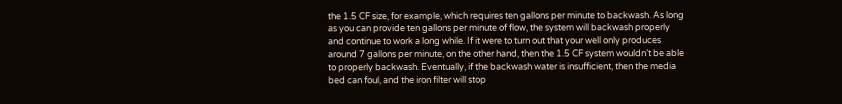the 1.5 CF size, for example, which requires ten gallons per minute to backwash. As long as you can provide ten gallons per minute of flow, the system will backwash properly and continue to work a long while. If it were to turn out that your well only produces around 7 gallons per minute, on the other hand, then the 1.5 CF system wouldn’t be able to properly backwash. Eventually, if the backwash water is insufficient, then the media bed can foul, and the iron filter will stop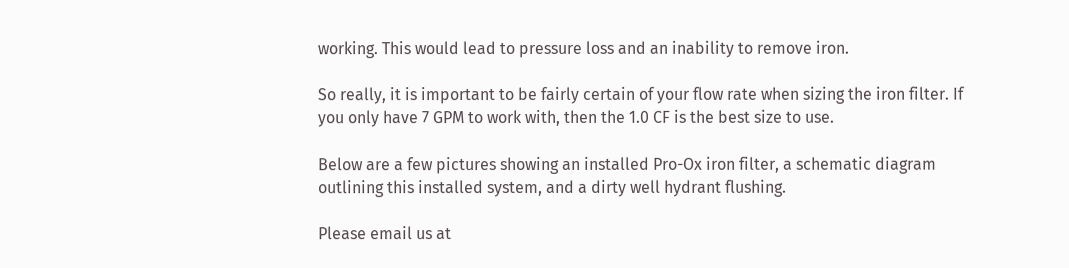working. This would lead to pressure loss and an inability to remove iron.

So really, it is important to be fairly certain of your flow rate when sizing the iron filter. If you only have 7 GPM to work with, then the 1.0 CF is the best size to use.

Below are a few pictures showing an installed Pro-Ox iron filter, a schematic diagram outlining this installed system, and a dirty well hydrant flushing.

Please email us at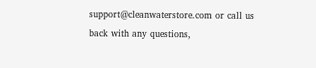support@cleanwaterstore.com or call us back with any questions,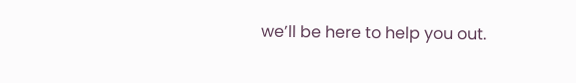we’ll be here to help you out.